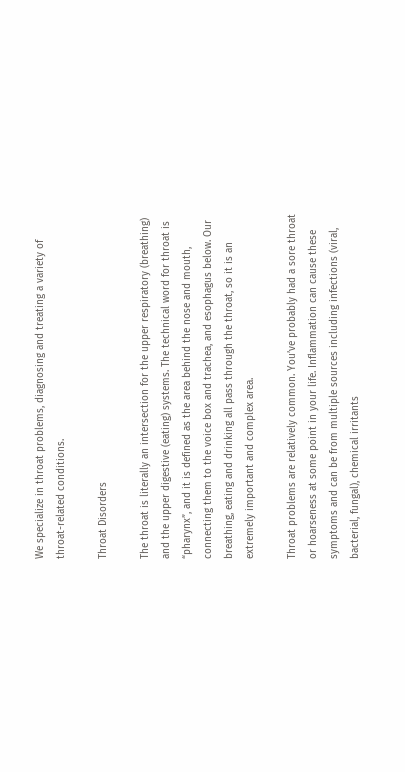We specialize in throat problems, diagnosing and treating a variety of throat-related conditions.

Throat Disorders

The throat is literally an intersection for the upper respiratory (breathing) and the upper digestive (eating) systems. The technical word for throat is “pharynx”, and it is defined as the area behind the nose and mouth, connecting them to the voice box and trachea, and esophagus below. Our breathing, eating and drinking all pass through the throat, so it is an extremely important and complex area.

Throat problems are relatively common. You’ve probably had a sore throat or hoarseness at some point in your life. Inflammation can cause these symptoms and can be from multiple sources including infections (viral, bacterial, fungal), chemical irritants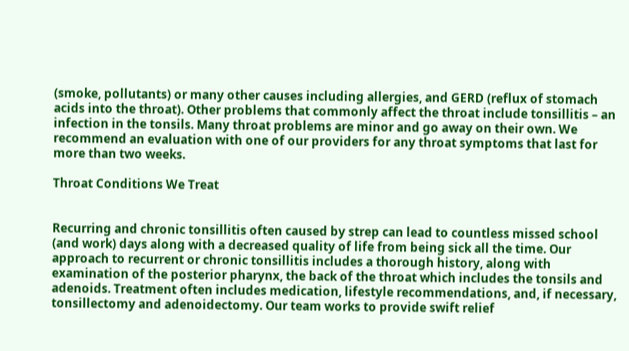(smoke, pollutants) or many other causes including allergies, and GERD (reflux of stomach acids into the throat). Other problems that commonly affect the throat include tonsillitis – an infection in the tonsils. Many throat problems are minor and go away on their own. We recommend an evaluation with one of our providers for any throat symptoms that last for more than two weeks.

Throat Conditions We Treat


Recurring and chronic tonsillitis often caused by strep can lead to countless missed school (and work) days along with a decreased quality of life from being sick all the time. Our approach to recurrent or chronic tonsillitis includes a thorough history, along with examination of the posterior pharynx, the back of the throat which includes the tonsils and adenoids. Treatment often includes medication, lifestyle recommendations, and, if necessary, tonsillectomy and adenoidectomy. Our team works to provide swift relief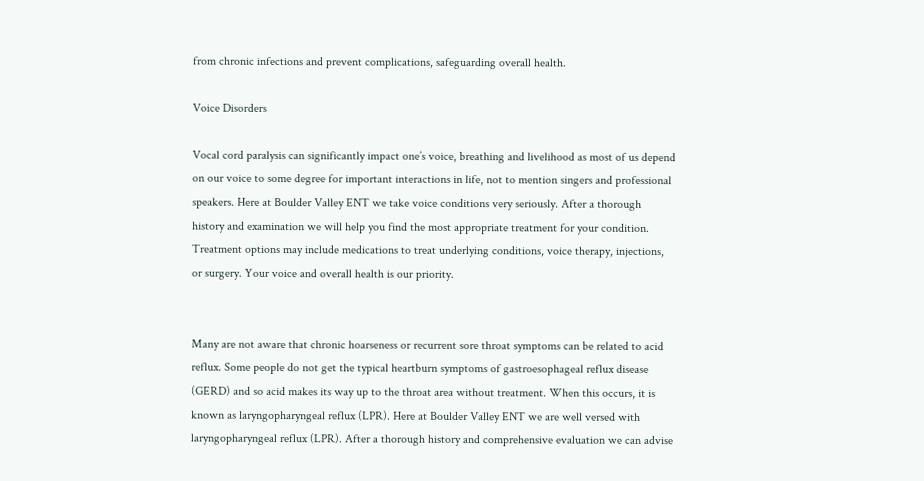from chronic infections and prevent complications, safeguarding overall health.

Voice Disorders

Vocal cord paralysis can significantly impact one’s voice, breathing and livelihood as most of us depend on our voice to some degree for important interactions in life, not to mention singers and professional speakers. Here at Boulder Valley ENT we take voice conditions very seriously. After a thorough history and examination we will help you find the most appropriate treatment for your condition. Treatment options may include medications to treat underlying conditions, voice therapy, injections, or surgery. Your voice and overall health is our priority.


Many are not aware that chronic hoarseness or recurrent sore throat symptoms can be related to acid reflux. Some people do not get the typical heartburn symptoms of gastroesophageal reflux disease (GERD) and so acid makes its way up to the throat area without treatment. When this occurs, it is known as laryngopharyngeal reflux (LPR). Here at Boulder Valley ENT we are well versed with laryngopharyngeal reflux (LPR). After a thorough history and comprehensive evaluation we can advise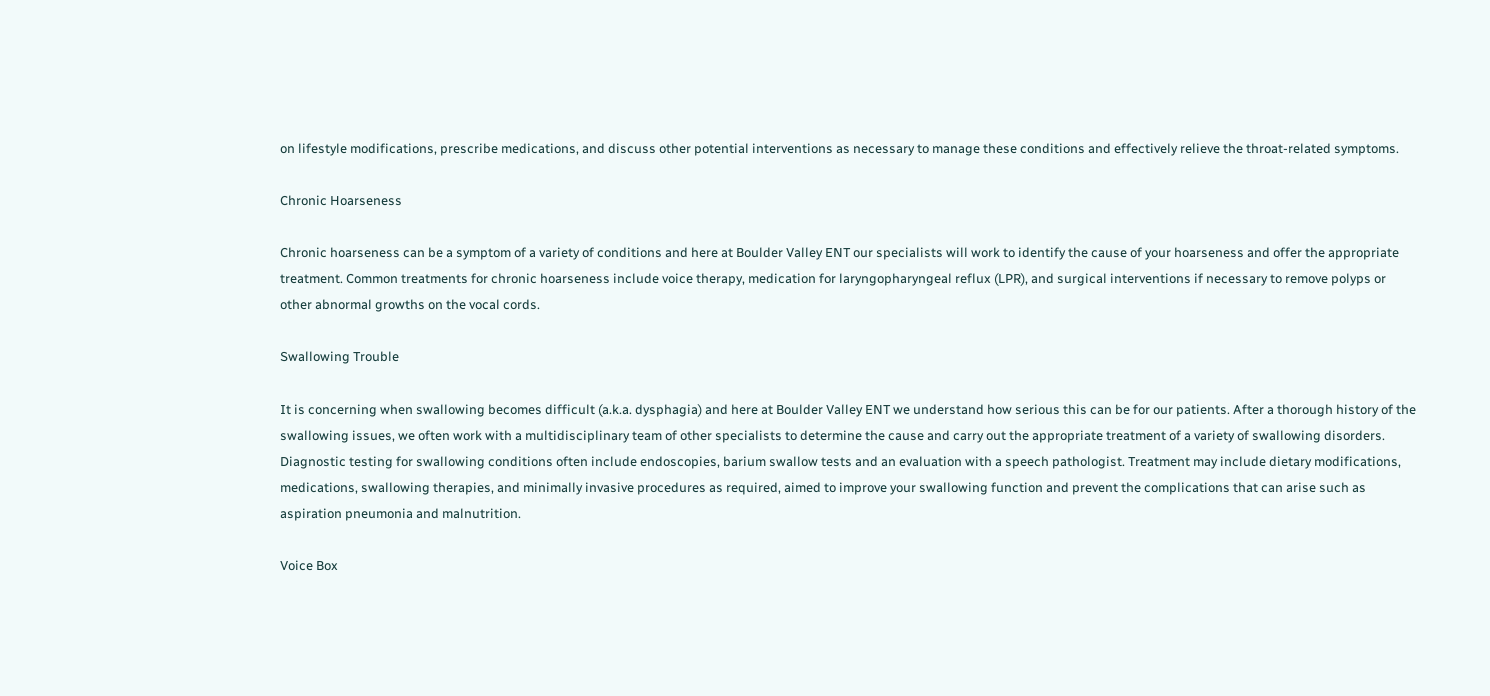on lifestyle modifications, prescribe medications, and discuss other potential interventions as necessary to manage these conditions and effectively relieve the throat-related symptoms.

Chronic Hoarseness

Chronic hoarseness can be a symptom of a variety of conditions and here at Boulder Valley ENT our specialists will work to identify the cause of your hoarseness and offer the appropriate treatment. Common treatments for chronic hoarseness include voice therapy, medication for laryngopharyngeal reflux (LPR), and surgical interventions if necessary to remove polyps or other abnormal growths on the vocal cords.

Swallowing Trouble

It is concerning when swallowing becomes difficult (a.k.a. dysphagia) and here at Boulder Valley ENT we understand how serious this can be for our patients. After a thorough history of the swallowing issues, we often work with a multidisciplinary team of other specialists to determine the cause and carry out the appropriate treatment of a variety of swallowing disorders. Diagnostic testing for swallowing conditions often include endoscopies, barium swallow tests and an evaluation with a speech pathologist. Treatment may include dietary modifications, medications, swallowing therapies, and minimally invasive procedures as required, aimed to improve your swallowing function and prevent the complications that can arise such as aspiration pneumonia and malnutrition.

Voice Box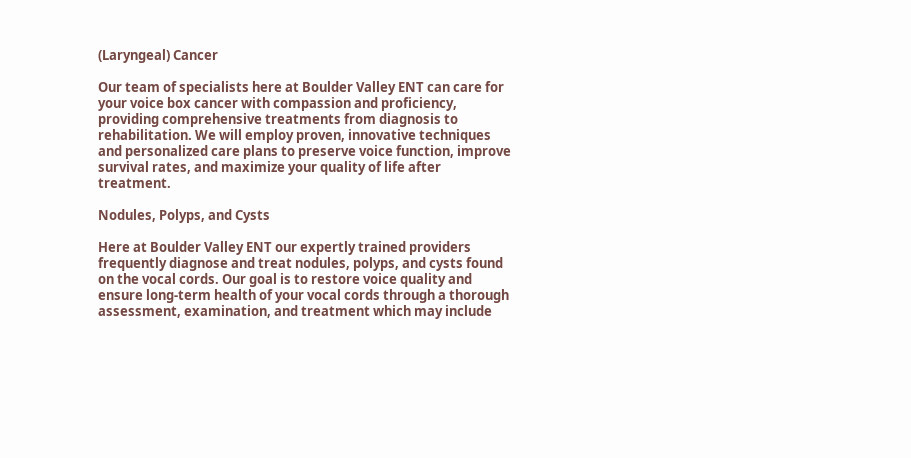(Laryngeal) Cancer

Our team of specialists here at Boulder Valley ENT can care for your voice box cancer with compassion and proficiency, providing comprehensive treatments from diagnosis to rehabilitation. We will employ proven, innovative techniques and personalized care plans to preserve voice function, improve survival rates, and maximize your quality of life after treatment.

Nodules, Polyps, and Cysts

Here at Boulder Valley ENT our expertly trained providers frequently diagnose and treat nodules, polyps, and cysts found on the vocal cords. Our goal is to restore voice quality and ensure long-term health of your vocal cords through a thorough assessment, examination, and treatment which may include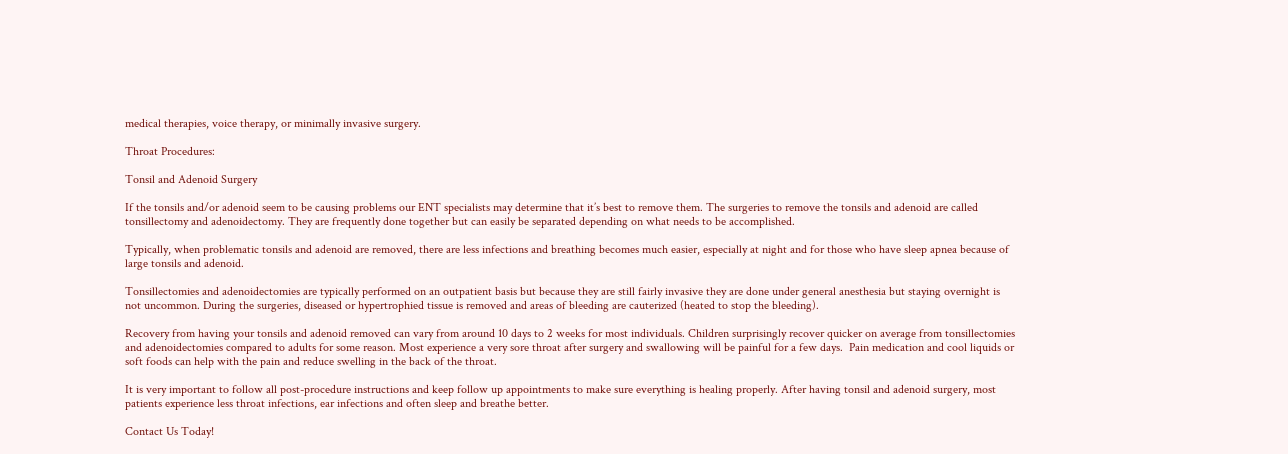medical therapies, voice therapy, or minimally invasive surgery.

Throat Procedures:

Tonsil and Adenoid Surgery

If the tonsils and/or adenoid seem to be causing problems our ENT specialists may determine that it’s best to remove them. The surgeries to remove the tonsils and adenoid are called tonsillectomy and adenoidectomy. They are frequently done together but can easily be separated depending on what needs to be accomplished.

Typically, when problematic tonsils and adenoid are removed, there are less infections and breathing becomes much easier, especially at night and for those who have sleep apnea because of large tonsils and adenoid.

Tonsillectomies and adenoidectomies are typically performed on an outpatient basis but because they are still fairly invasive they are done under general anesthesia but staying overnight is not uncommon. During the surgeries, diseased or hypertrophied tissue is removed and areas of bleeding are cauterized (heated to stop the bleeding).

Recovery from having your tonsils and adenoid removed can vary from around 10 days to 2 weeks for most individuals. Children surprisingly recover quicker on average from tonsillectomies and adenoidectomies compared to adults for some reason. Most experience a very sore throat after surgery and swallowing will be painful for a few days.  Pain medication and cool liquids or soft foods can help with the pain and reduce swelling in the back of the throat.

It is very important to follow all post-procedure instructions and keep follow up appointments to make sure everything is healing properly. After having tonsil and adenoid surgery, most patients experience less throat infections, ear infections and often sleep and breathe better.

Contact Us Today!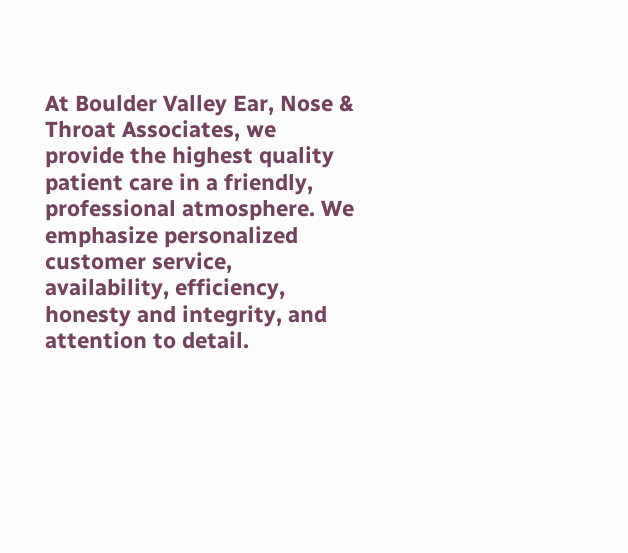At Boulder Valley Ear, Nose & Throat Associates, we provide the highest quality patient care in a friendly, professional atmosphere. We emphasize personalized customer service, availability, efficiency, honesty and integrity, and attention to detail.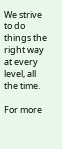We strive to do things the right way at every level, all the time.

For more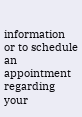information or to schedule an appointment regarding your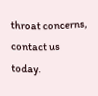throat concerns, contact us today.